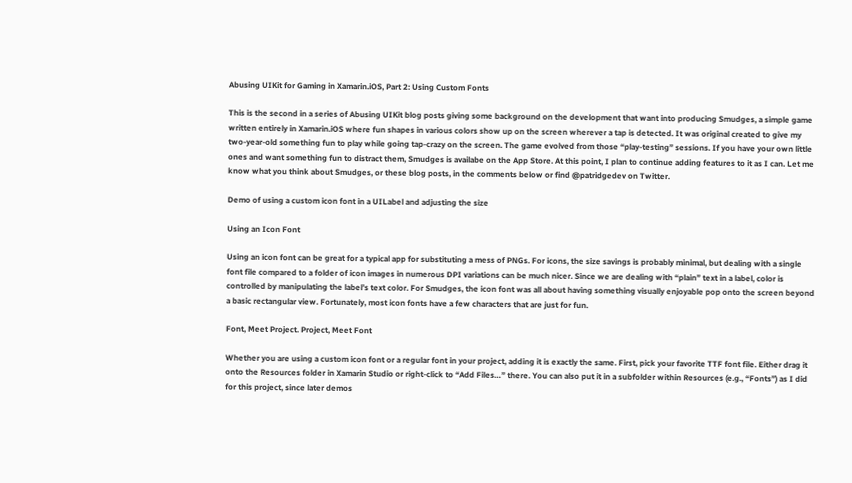Abusing UIKit for Gaming in Xamarin.iOS, Part 2: Using Custom Fonts

This is the second in a series of Abusing UIKit blog posts giving some background on the development that want into producing Smudges, a simple game written entirely in Xamarin.iOS where fun shapes in various colors show up on the screen wherever a tap is detected. It was original created to give my two-year-old something fun to play while going tap-crazy on the screen. The game evolved from those “play-testing” sessions. If you have your own little ones and want something fun to distract them, Smudges is availabe on the App Store. At this point, I plan to continue adding features to it as I can. Let me know what you think about Smudges, or these blog posts, in the comments below or find @patridgedev on Twitter.

Demo of using a custom icon font in a UILabel and adjusting the size

Using an Icon Font

Using an icon font can be great for a typical app for substituting a mess of PNGs. For icons, the size savings is probably minimal, but dealing with a single font file compared to a folder of icon images in numerous DPI variations can be much nicer. Since we are dealing with “plain” text in a label, color is controlled by manipulating the label’s text color. For Smudges, the icon font was all about having something visually enjoyable pop onto the screen beyond a basic rectangular view. Fortunately, most icon fonts have a few characters that are just for fun.

Font, Meet Project. Project, Meet Font

Whether you are using a custom icon font or a regular font in your project, adding it is exactly the same. First, pick your favorite TTF font file. Either drag it onto the Resources folder in Xamarin Studio or right-click to “Add Files…” there. You can also put it in a subfolder within Resources (e.g., “Fonts”) as I did for this project, since later demos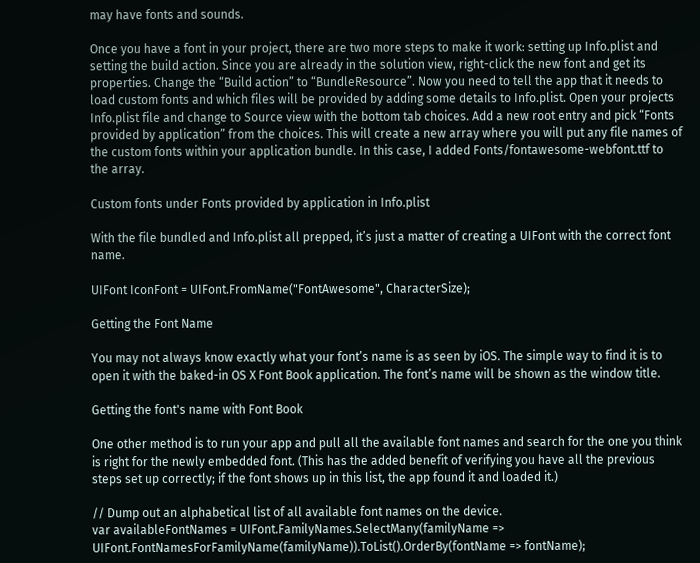may have fonts and sounds.

Once you have a font in your project, there are two more steps to make it work: setting up Info.plist and setting the build action. Since you are already in the solution view, right-click the new font and get its properties. Change the “Build action” to “BundleResource”. Now you need to tell the app that it needs to load custom fonts and which files will be provided by adding some details to Info.plist. Open your projects Info.plist file and change to Source view with the bottom tab choices. Add a new root entry and pick “Fonts provided by application” from the choices. This will create a new array where you will put any file names of the custom fonts within your application bundle. In this case, I added Fonts/fontawesome-webfont.ttf to the array.

Custom fonts under Fonts provided by application in Info.plist

With the file bundled and Info.plist all prepped, it’s just a matter of creating a UIFont with the correct font name.

UIFont IconFont = UIFont.FromName("FontAwesome", CharacterSize);

Getting the Font Name

You may not always know exactly what your font’s name is as seen by iOS. The simple way to find it is to open it with the baked-in OS X Font Book application. The font’s name will be shown as the window title.

Getting the font's name with Font Book

One other method is to run your app and pull all the available font names and search for the one you think is right for the newly embedded font. (This has the added benefit of verifying you have all the previous steps set up correctly; if the font shows up in this list, the app found it and loaded it.)

// Dump out an alphabetical list of all available font names on the device.
var availableFontNames = UIFont.FamilyNames.SelectMany(familyName => UIFont.FontNamesForFamilyName(familyName)).ToList().OrderBy(fontName => fontName);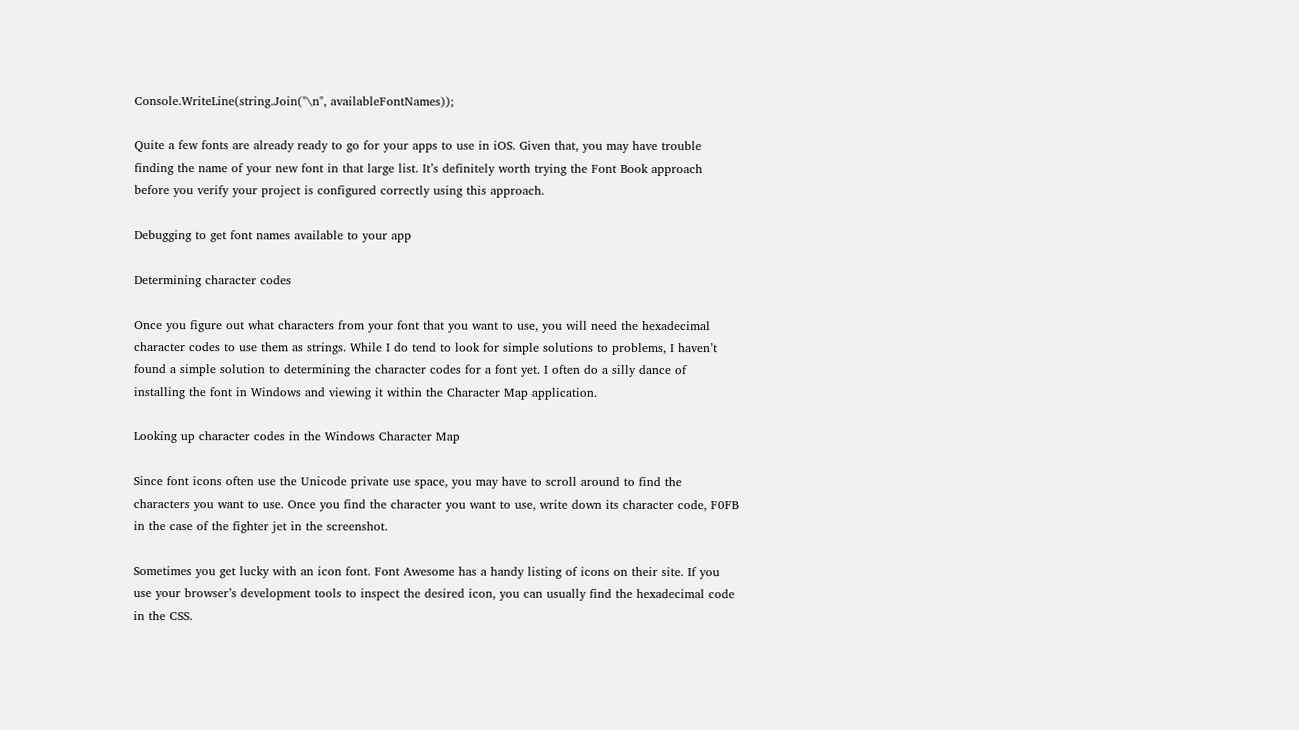Console.WriteLine(string.Join("\n", availableFontNames));

Quite a few fonts are already ready to go for your apps to use in iOS. Given that, you may have trouble finding the name of your new font in that large list. It’s definitely worth trying the Font Book approach before you verify your project is configured correctly using this approach.

Debugging to get font names available to your app

Determining character codes

Once you figure out what characters from your font that you want to use, you will need the hexadecimal character codes to use them as strings. While I do tend to look for simple solutions to problems, I haven’t found a simple solution to determining the character codes for a font yet. I often do a silly dance of installing the font in Windows and viewing it within the Character Map application.

Looking up character codes in the Windows Character Map

Since font icons often use the Unicode private use space, you may have to scroll around to find the characters you want to use. Once you find the character you want to use, write down its character code, F0FB in the case of the fighter jet in the screenshot.

Sometimes you get lucky with an icon font. Font Awesome has a handy listing of icons on their site. If you use your browser’s development tools to inspect the desired icon, you can usually find the hexadecimal code in the CSS.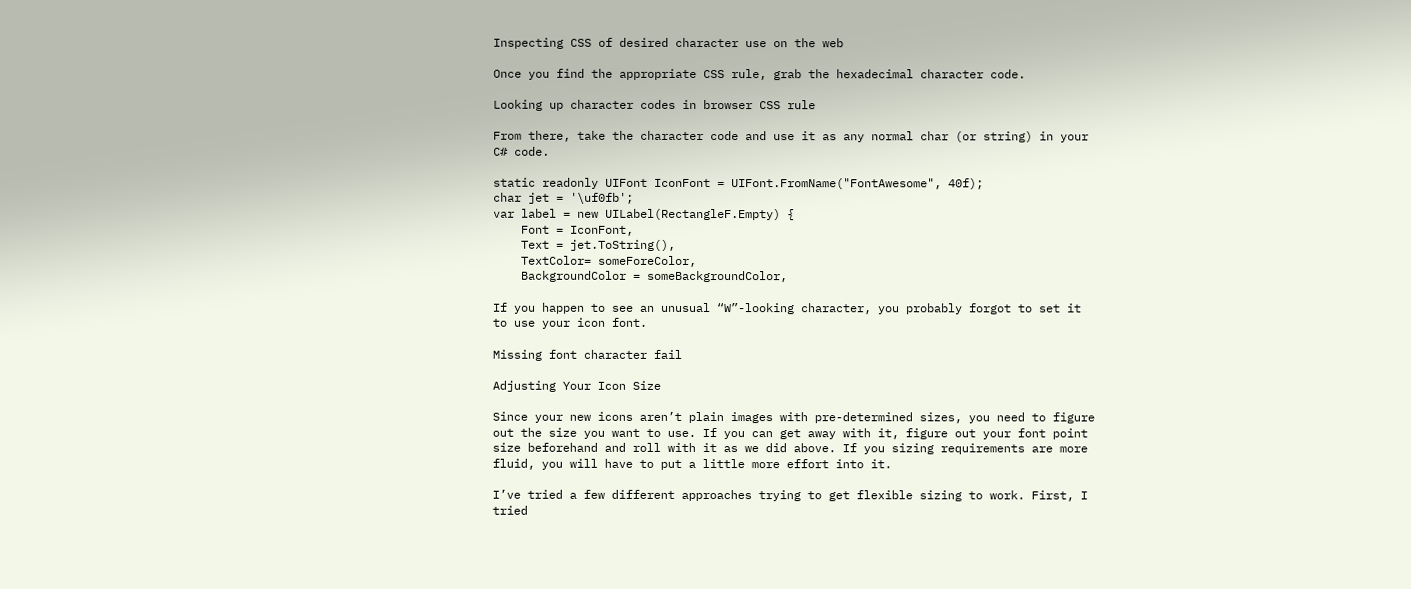Inspecting CSS of desired character use on the web

Once you find the appropriate CSS rule, grab the hexadecimal character code.

Looking up character codes in browser CSS rule

From there, take the character code and use it as any normal char (or string) in your C# code.

static readonly UIFont IconFont = UIFont.FromName("FontAwesome", 40f);
char jet = '\uf0fb';
var label = new UILabel(RectangleF.Empty) {
    Font = IconFont,
    Text = jet.ToString(),
    TextColor= someForeColor,
    BackgroundColor = someBackgroundColor,

If you happen to see an unusual “W”-looking character, you probably forgot to set it to use your icon font.

Missing font character fail

Adjusting Your Icon Size

Since your new icons aren’t plain images with pre-determined sizes, you need to figure out the size you want to use. If you can get away with it, figure out your font point size beforehand and roll with it as we did above. If you sizing requirements are more fluid, you will have to put a little more effort into it.

I’ve tried a few different approaches trying to get flexible sizing to work. First, I tried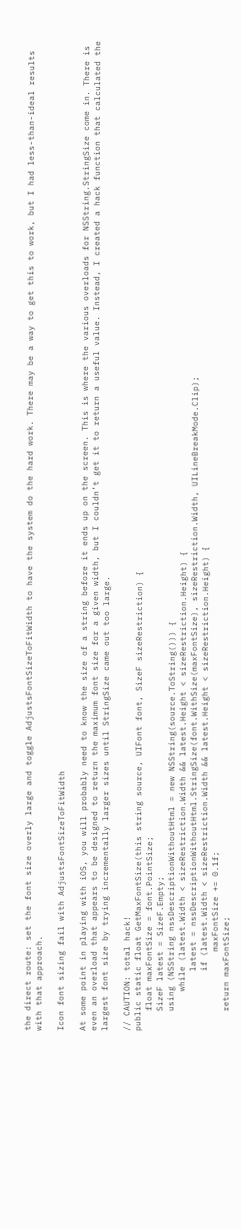the direct route: set the font size overly large and toggle AdjustsFontSizeToFitWidth to have the system do the hard work. There may be a way to get this to work, but I had less-than-ideal results with that approach.

Icon font sizing fail with AdjustsFontSizeToFitWidth

At some point in playing with iOS, you will probably need to know the size of a string before it ends up on the screen. This is where the various overloads for NSString.StringSize come in. There is even an overload that appears to be designed to return the maximum font size for a given width, but I couldn’t get it to return a useful value. Instead, I created a hack function that calculated the largest font size by trying incrementally larger sizes until StringSize came out too large.

// CAUTION: total hack!
public static float GetMaxFontSize(this string source, UIFont font, SizeF sizeRestriction) {
    float maxFontSize = font.PointSize;
    SizeF latest = SizeF.Empty;
    using (NSString nssDescriptionWithoutHtml = new NSString(source.ToString())) {
        while (latest.Width < sizeRestriction.Width && latest.Height < sizeRestriction.Height) {
            latest = nssDescriptionWithoutHtml.StringSize(font.WithSize(maxFontSize), sizeRestriction.Width, UILineBreakMode.Clip);
            if (latest.Width < sizeRestriction.Width && latest.Height < sizeRestriction.Height) {
                maxFontSize += 0.1f;
    return maxFontSize;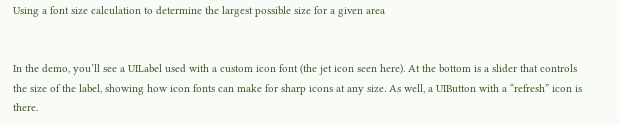Using a font size calculation to determine the largest possible size for a given area


In the demo, you’ll see a UILabel used with a custom icon font (the jet icon seen here). At the bottom is a slider that controls the size of the label, showing how icon fonts can make for sharp icons at any size. As well, a UIButton with a “refresh” icon is there.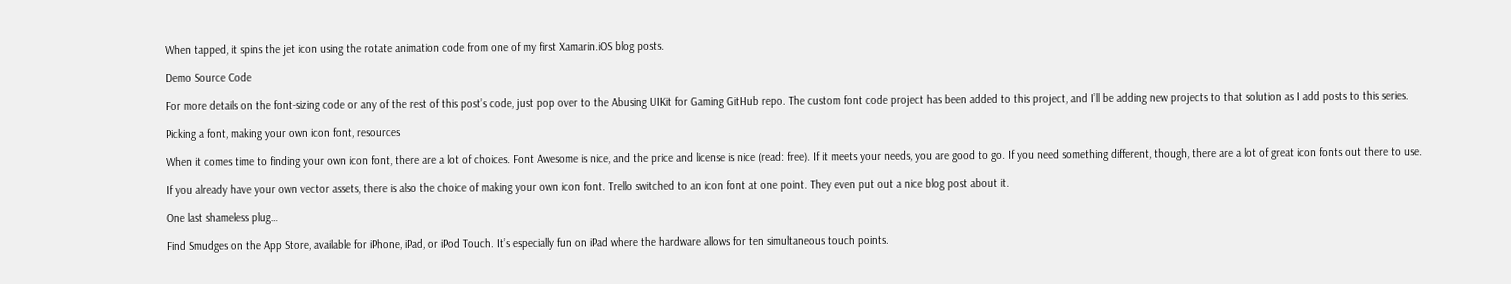When tapped, it spins the jet icon using the rotate animation code from one of my first Xamarin.iOS blog posts.

Demo Source Code

For more details on the font-sizing code or any of the rest of this post’s code, just pop over to the Abusing UIKit for Gaming GitHub repo. The custom font code project has been added to this project, and I’ll be adding new projects to that solution as I add posts to this series.

Picking a font, making your own icon font, resources

When it comes time to finding your own icon font, there are a lot of choices. Font Awesome is nice, and the price and license is nice (read: free). If it meets your needs, you are good to go. If you need something different, though, there are a lot of great icon fonts out there to use.

If you already have your own vector assets, there is also the choice of making your own icon font. Trello switched to an icon font at one point. They even put out a nice blog post about it.

One last shameless plug…

Find Smudges on the App Store, available for iPhone, iPad, or iPod Touch. It’s especially fun on iPad where the hardware allows for ten simultaneous touch points.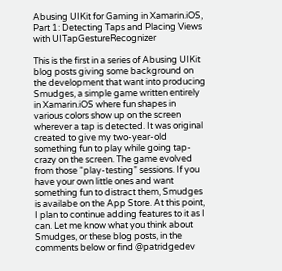Abusing UIKit for Gaming in Xamarin.iOS, Part 1: Detecting Taps and Placing Views with UITapGestureRecognizer

This is the first in a series of Abusing UIKit blog posts giving some background on the development that want into producing Smudges, a simple game written entirely in Xamarin.iOS where fun shapes in various colors show up on the screen wherever a tap is detected. It was original created to give my two-year-old something fun to play while going tap-crazy on the screen. The game evolved from those “play-testing” sessions. If you have your own little ones and want something fun to distract them, Smudges is availabe on the App Store. At this point, I plan to continue adding features to it as I can. Let me know what you think about Smudges, or these blog posts, in the comments below or find @patridgedev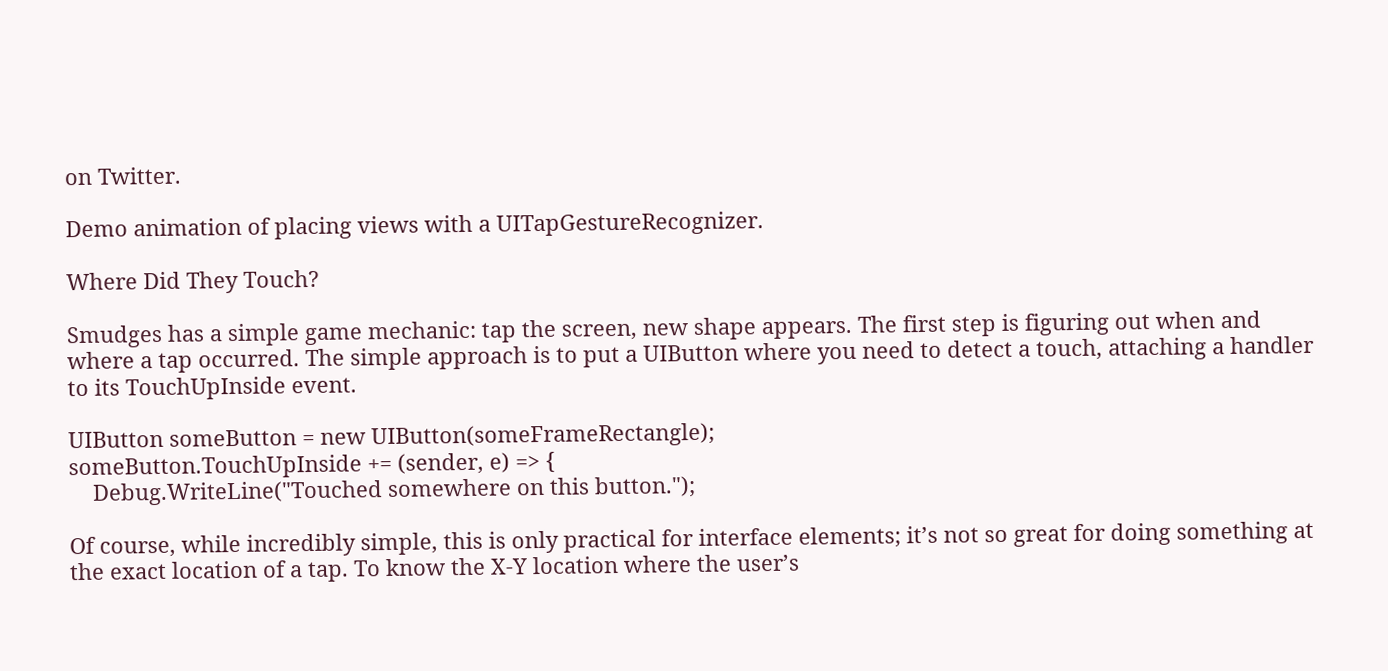on Twitter.

Demo animation of placing views with a UITapGestureRecognizer.

Where Did They Touch?

Smudges has a simple game mechanic: tap the screen, new shape appears. The first step is figuring out when and where a tap occurred. The simple approach is to put a UIButton where you need to detect a touch, attaching a handler to its TouchUpInside event.

UIButton someButton = new UIButton(someFrameRectangle);
someButton.TouchUpInside += (sender, e) => {
    Debug.WriteLine("Touched somewhere on this button.");

Of course, while incredibly simple, this is only practical for interface elements; it’s not so great for doing something at the exact location of a tap. To know the X-Y location where the user’s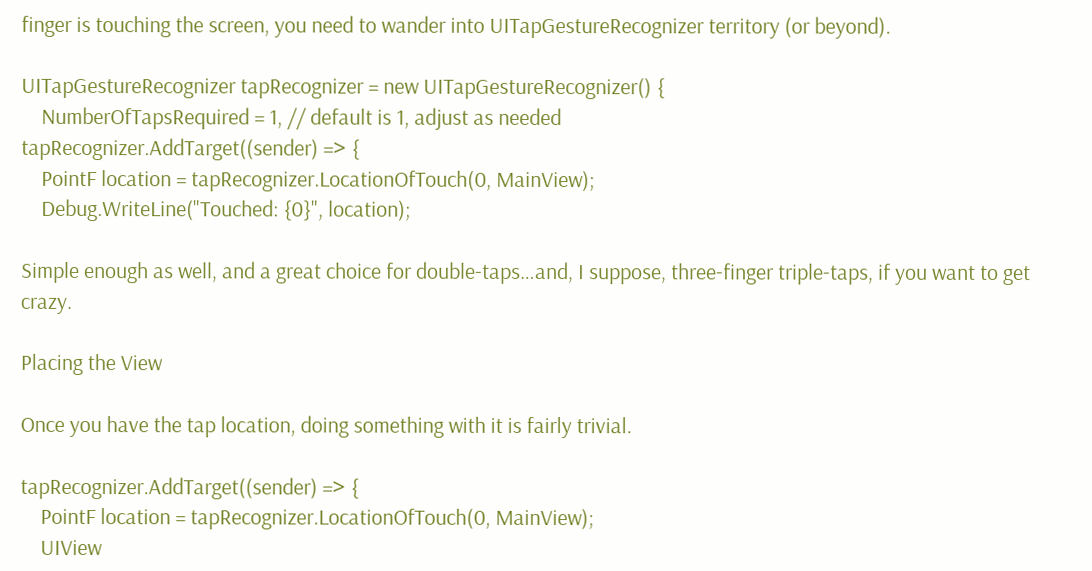finger is touching the screen, you need to wander into UITapGestureRecognizer territory (or beyond).

UITapGestureRecognizer tapRecognizer = new UITapGestureRecognizer() {
    NumberOfTapsRequired = 1, // default is 1, adjust as needed
tapRecognizer.AddTarget((sender) => {
    PointF location = tapRecognizer.LocationOfTouch(0, MainView);
    Debug.WriteLine("Touched: {0}", location);

Simple enough as well, and a great choice for double-taps…and, I suppose, three-finger triple-taps, if you want to get crazy.

Placing the View

Once you have the tap location, doing something with it is fairly trivial.

tapRecognizer.AddTarget((sender) => {
    PointF location = tapRecognizer.LocationOfTouch(0, MainView);
    UIView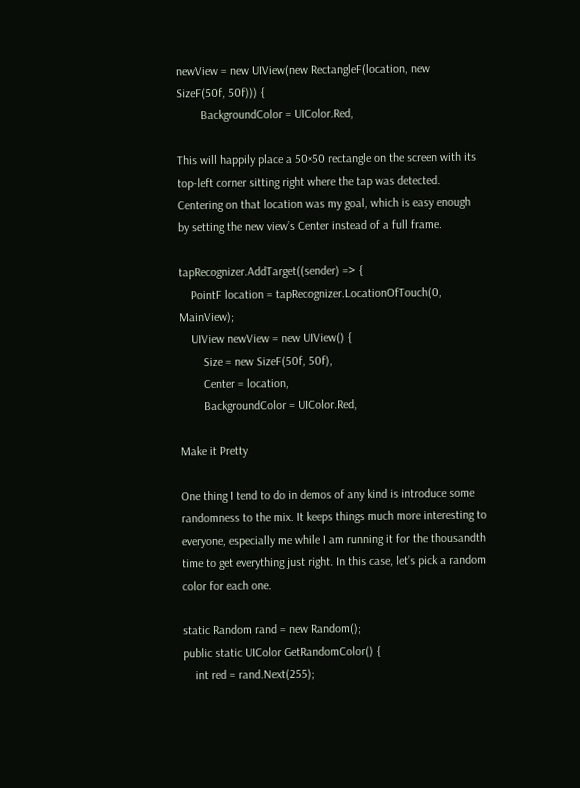newView = new UIView(new RectangleF(location, new SizeF(50f, 50f))) {
        BackgroundColor = UIColor.Red,

This will happily place a 50×50 rectangle on the screen with its top-left corner sitting right where the tap was detected. Centering on that location was my goal, which is easy enough by setting the new view’s Center instead of a full frame.

tapRecognizer.AddTarget((sender) => {
    PointF location = tapRecognizer.LocationOfTouch(0, MainView);
    UIView newView = new UIView() {
        Size = new SizeF(50f, 50f),
        Center = location,
        BackgroundColor = UIColor.Red,

Make it Pretty

One thing I tend to do in demos of any kind is introduce some randomness to the mix. It keeps things much more interesting to everyone, especially me while I am running it for the thousandth time to get everything just right. In this case, let’s pick a random color for each one.

static Random rand = new Random();
public static UIColor GetRandomColor() {
    int red = rand.Next(255);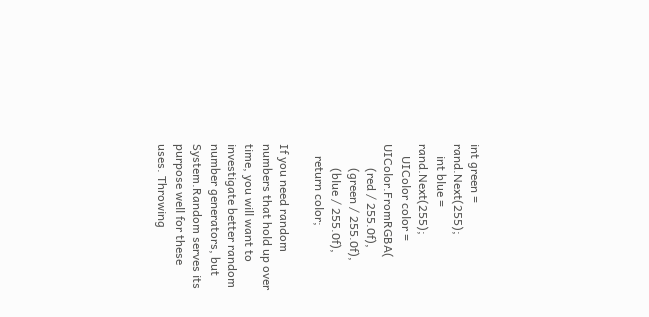int green = rand.Next(255);
    int blue = rand.Next(255);
    UIColor color = UIColor.FromRGBA(
        (red / 255.0f),
        (green / 255.0f),
        (blue / 255.0f),
    return color;

If you need random numbers that hold up over time, you will want to investigate better random number generators, but System.Random serves its purpose well for these uses. Throwing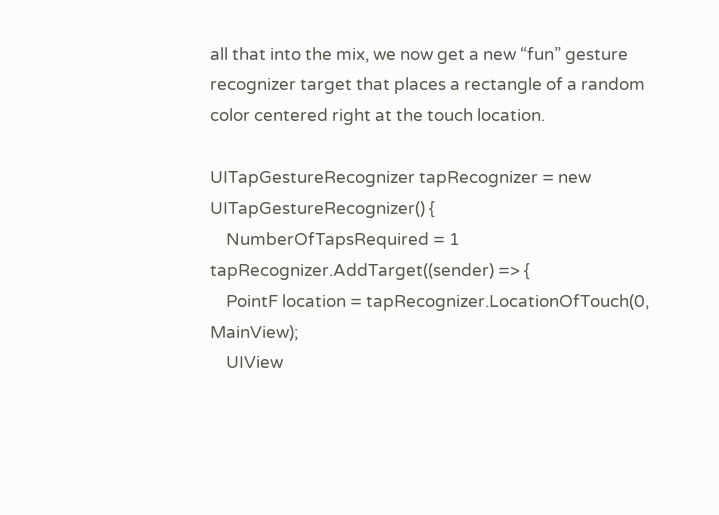all that into the mix, we now get a new “fun” gesture recognizer target that places a rectangle of a random color centered right at the touch location.

UITapGestureRecognizer tapRecognizer = new UITapGestureRecognizer() {
    NumberOfTapsRequired = 1
tapRecognizer.AddTarget((sender) => {
    PointF location = tapRecognizer.LocationOfTouch(0, MainView);
    UIView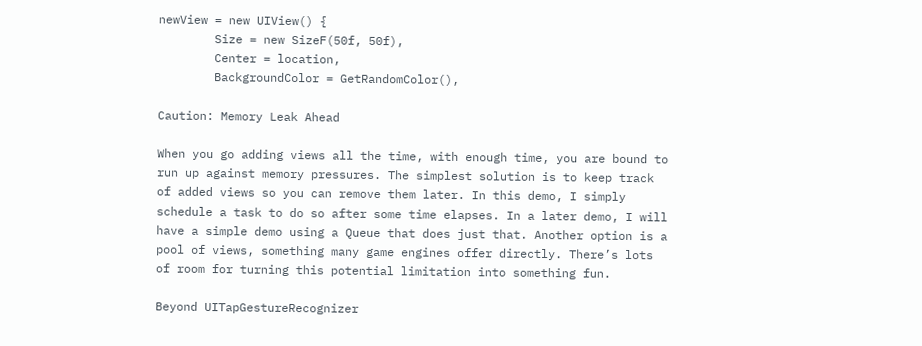newView = new UIView() {
        Size = new SizeF(50f, 50f),
        Center = location,
        BackgroundColor = GetRandomColor(),

Caution: Memory Leak Ahead

When you go adding views all the time, with enough time, you are bound to run up against memory pressures. The simplest solution is to keep track of added views so you can remove them later. In this demo, I simply schedule a task to do so after some time elapses. In a later demo, I will have a simple demo using a Queue that does just that. Another option is a pool of views, something many game engines offer directly. There’s lots of room for turning this potential limitation into something fun.

Beyond UITapGestureRecognizer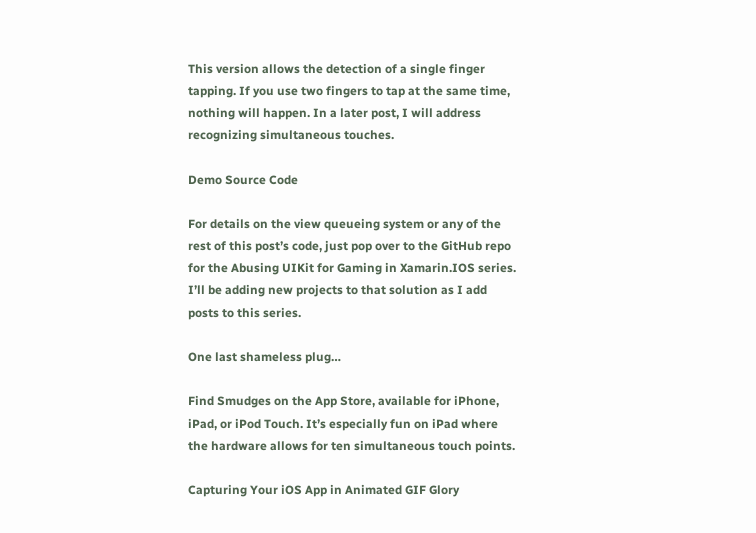This version allows the detection of a single finger tapping. If you use two fingers to tap at the same time, nothing will happen. In a later post, I will address recognizing simultaneous touches.

Demo Source Code

For details on the view queueing system or any of the rest of this post’s code, just pop over to the GitHub repo for the Abusing UIKit for Gaming in Xamarin.IOS series. I’ll be adding new projects to that solution as I add posts to this series.

One last shameless plug…

Find Smudges on the App Store, available for iPhone, iPad, or iPod Touch. It’s especially fun on iPad where the hardware allows for ten simultaneous touch points.

Capturing Your iOS App in Animated GIF Glory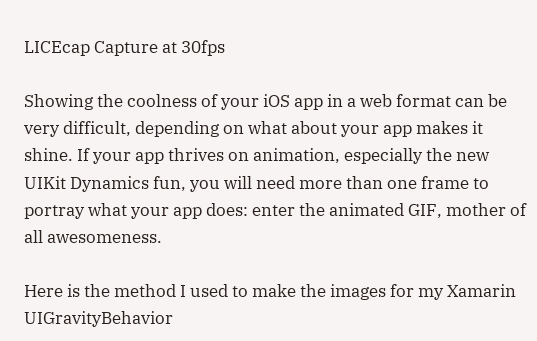LICEcap Capture at 30fps

Showing the coolness of your iOS app in a web format can be very difficult, depending on what about your app makes it shine. If your app thrives on animation, especially the new UIKit Dynamics fun, you will need more than one frame to portray what your app does: enter the animated GIF, mother of all awesomeness.

Here is the method I used to make the images for my Xamarin UIGravityBehavior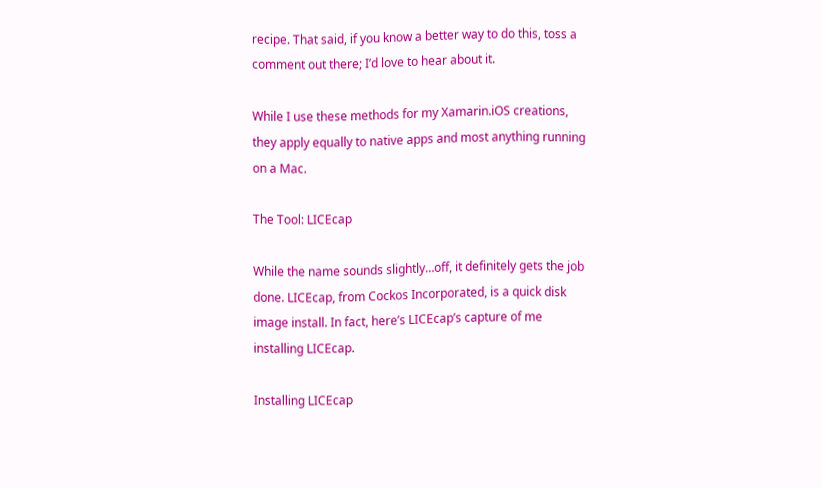recipe. That said, if you know a better way to do this, toss a comment out there; I’d love to hear about it.

While I use these methods for my Xamarin.iOS creations, they apply equally to native apps and most anything running on a Mac.

The Tool: LICEcap

While the name sounds slightly…off, it definitely gets the job done. LICEcap, from Cockos Incorporated, is a quick disk image install. In fact, here’s LICEcap’s capture of me installing LICEcap.

Installing LICEcap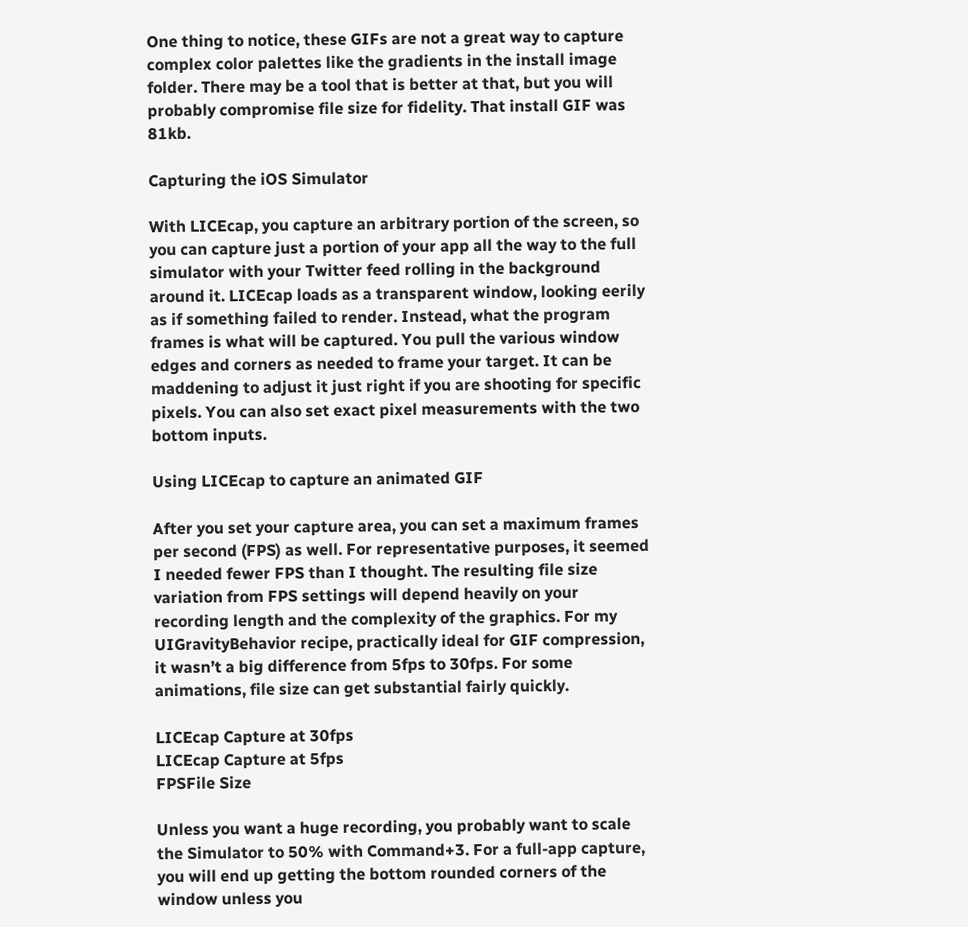One thing to notice, these GIFs are not a great way to capture complex color palettes like the gradients in the install image folder. There may be a tool that is better at that, but you will probably compromise file size for fidelity. That install GIF was 81kb.

Capturing the iOS Simulator

With LICEcap, you capture an arbitrary portion of the screen, so you can capture just a portion of your app all the way to the full simulator with your Twitter feed rolling in the background around it. LICEcap loads as a transparent window, looking eerily as if something failed to render. Instead, what the program frames is what will be captured. You pull the various window edges and corners as needed to frame your target. It can be maddening to adjust it just right if you are shooting for specific pixels. You can also set exact pixel measurements with the two bottom inputs.

Using LICEcap to capture an animated GIF

After you set your capture area, you can set a maximum frames per second (FPS) as well. For representative purposes, it seemed I needed fewer FPS than I thought. The resulting file size variation from FPS settings will depend heavily on your recording length and the complexity of the graphics. For my UIGravityBehavior recipe, practically ideal for GIF compression, it wasn’t a big difference from 5fps to 30fps. For some animations, file size can get substantial fairly quickly.

LICEcap Capture at 30fps
LICEcap Capture at 5fps
FPSFile Size

Unless you want a huge recording, you probably want to scale the Simulator to 50% with Command+3. For a full-app capture, you will end up getting the bottom rounded corners of the window unless you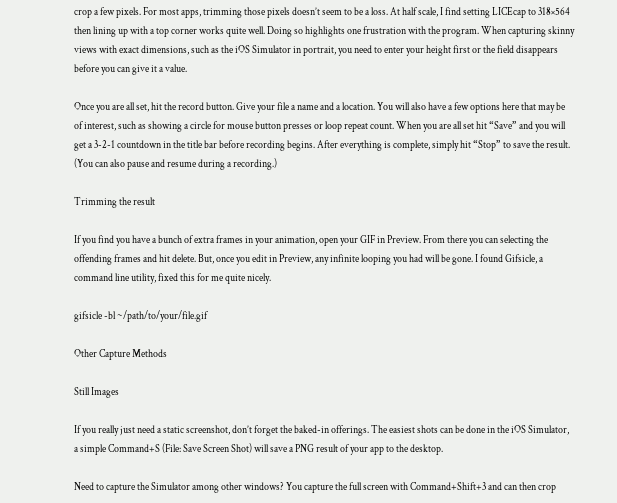crop a few pixels. For most apps, trimming those pixels doesn’t seem to be a loss. At half scale, I find setting LICEcap to 318×564 then lining up with a top corner works quite well. Doing so highlights one frustration with the program. When capturing skinny views with exact dimensions, such as the iOS Simulator in portrait, you need to enter your height first or the field disappears before you can give it a value.

Once you are all set, hit the record button. Give your file a name and a location. You will also have a few options here that may be of interest, such as showing a circle for mouse button presses or loop repeat count. When you are all set hit “Save” and you will get a 3-2-1 countdown in the title bar before recording begins. After everything is complete, simply hit “Stop” to save the result. (You can also pause and resume during a recording.)

Trimming the result

If you find you have a bunch of extra frames in your animation, open your GIF in Preview. From there you can selecting the offending frames and hit delete. But, once you edit in Preview, any infinite looping you had will be gone. I found Gifsicle, a command line utility, fixed this for me quite nicely.

gifsicle -bl ~/path/to/your/file.gif

Other Capture Methods

Still Images

If you really just need a static screenshot, don’t forget the baked-in offerings. The easiest shots can be done in the iOS Simulator, a simple Command+S (File: Save Screen Shot) will save a PNG result of your app to the desktop.

Need to capture the Simulator among other windows? You capture the full screen with Command+Shift+3 and can then crop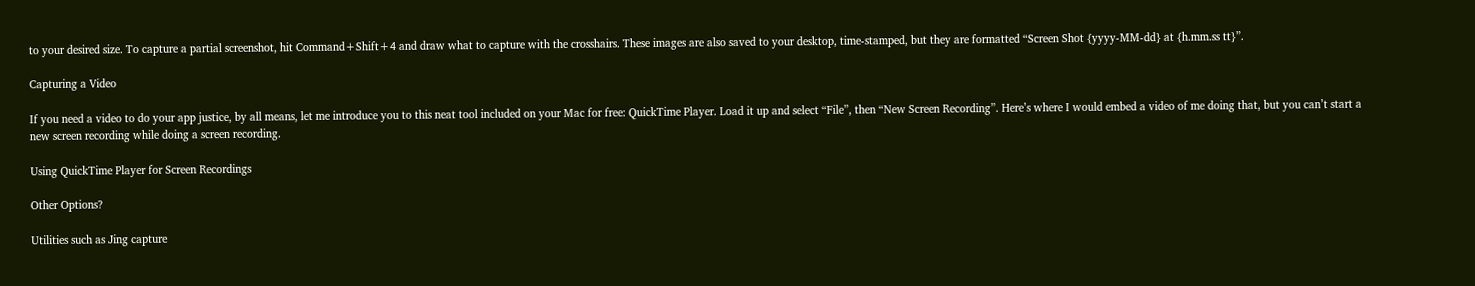to your desired size. To capture a partial screenshot, hit Command+Shift+4 and draw what to capture with the crosshairs. These images are also saved to your desktop, time-stamped, but they are formatted “Screen Shot {yyyy-MM-dd} at {h.mm.ss tt}”.

Capturing a Video

If you need a video to do your app justice, by all means, let me introduce you to this neat tool included on your Mac for free: QuickTime Player. Load it up and select “File”, then “New Screen Recording”. Here’s where I would embed a video of me doing that, but you can’t start a new screen recording while doing a screen recording.

Using QuickTime Player for Screen Recordings

Other Options?

Utilities such as Jing capture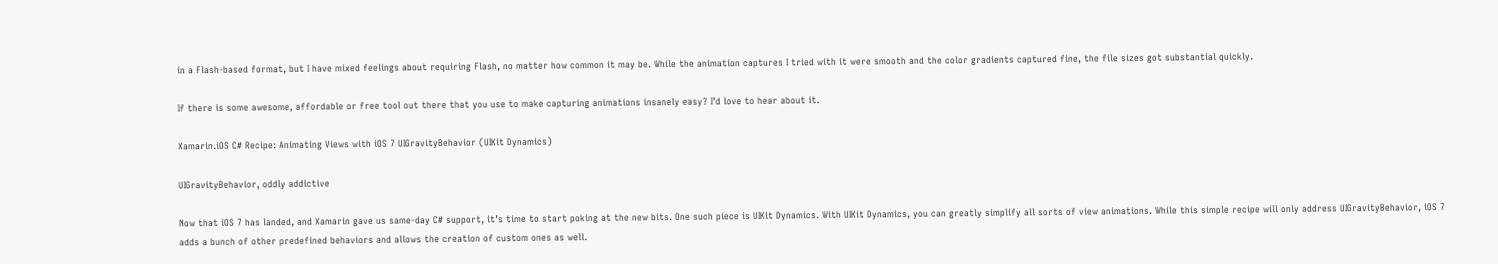in a Flash-based format, but I have mixed feelings about requiring Flash, no matter how common it may be. While the animation captures I tried with it were smooth and the color gradients captured fine, the file sizes got substantial quickly.

If there is some awesome, affordable or free tool out there that you use to make capturing animations insanely easy? I’d love to hear about it.

Xamarin.iOS C# Recipe: Animating Views with iOS 7 UIGravityBehavior (UIKit Dynamics)

UIGravityBehavior, oddly addictive

Now that iOS 7 has landed, and Xamarin gave us same-day C# support, it’s time to start poking at the new bits. One such piece is UIKit Dynamics. With UIKit Dynamics, you can greatly simplify all sorts of view animations. While this simple recipe will only address UIGravityBehavior, iOS 7 adds a bunch of other predefined behaviors and allows the creation of custom ones as well.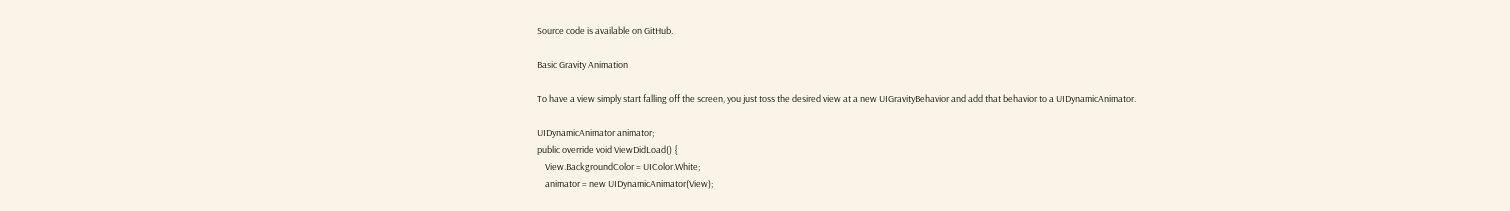Source code is available on GitHub.

Basic Gravity Animation

To have a view simply start falling off the screen, you just toss the desired view at a new UIGravityBehavior and add that behavior to a UIDynamicAnimator.

UIDynamicAnimator animator;
public override void ViewDidLoad() {
    View.BackgroundColor = UIColor.White;
    animator = new UIDynamicAnimator(View);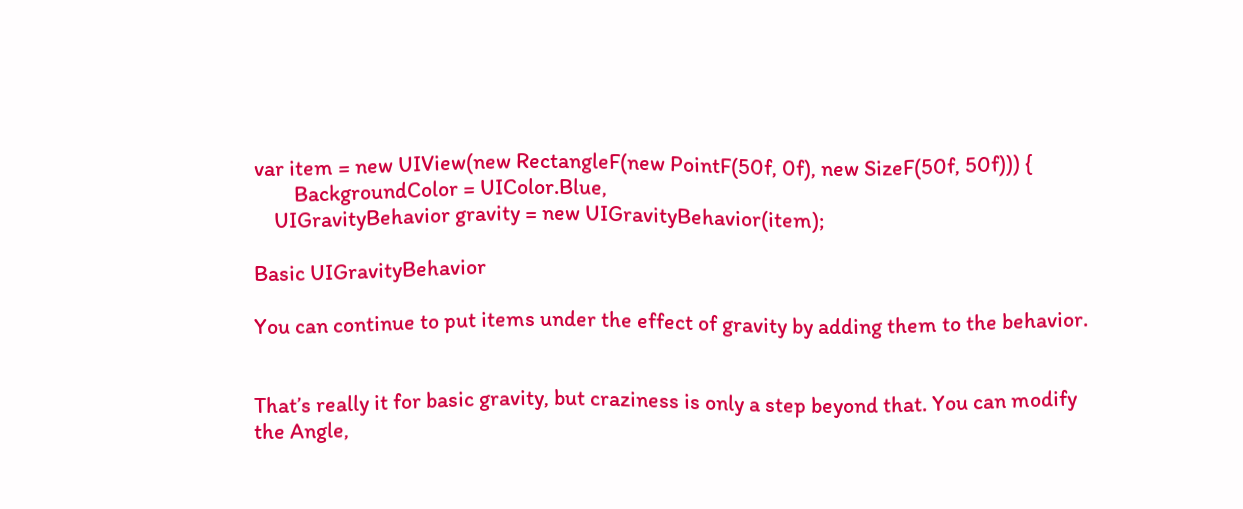var item = new UIView(new RectangleF(new PointF(50f, 0f), new SizeF(50f, 50f))) {
        BackgroundColor = UIColor.Blue,
    UIGravityBehavior gravity = new UIGravityBehavior(item);

Basic UIGravityBehavior

You can continue to put items under the effect of gravity by adding them to the behavior.


That’s really it for basic gravity, but craziness is only a step beyond that. You can modify the Angle,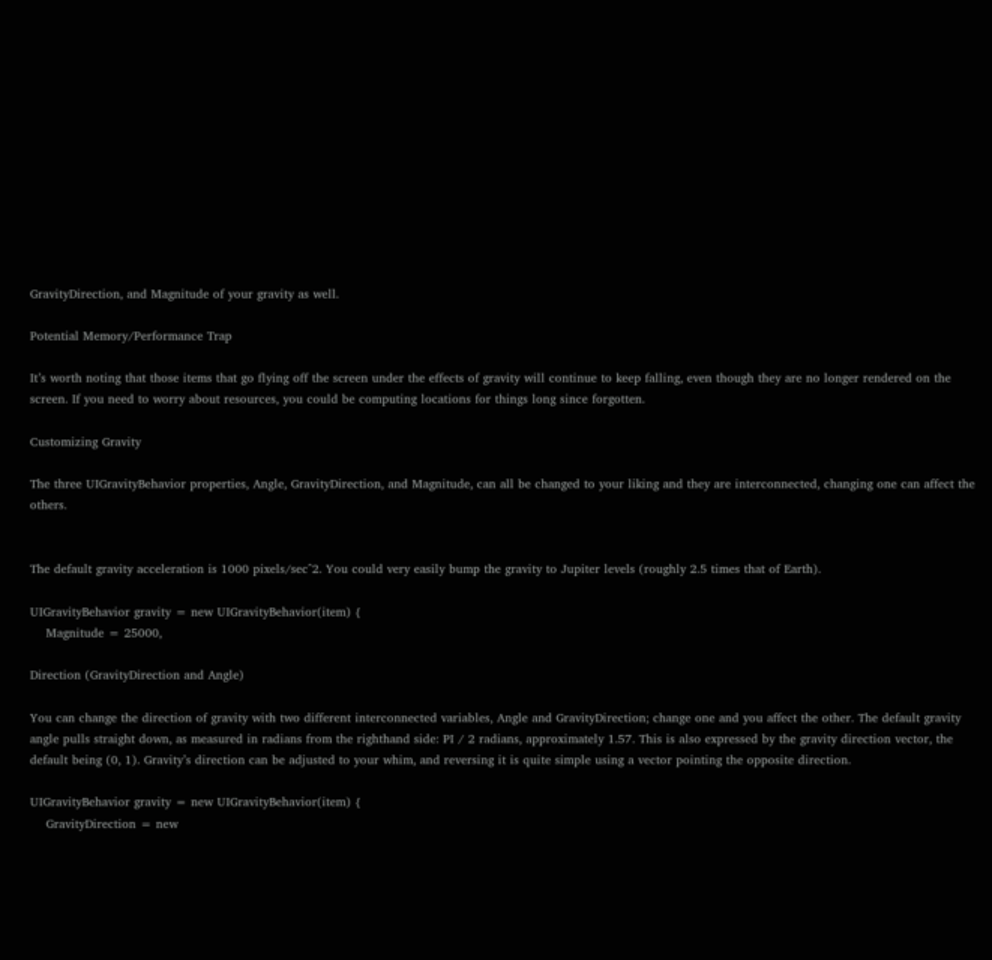GravityDirection, and Magnitude of your gravity as well.

Potential Memory/Performance Trap

It’s worth noting that those items that go flying off the screen under the effects of gravity will continue to keep falling, even though they are no longer rendered on the screen. If you need to worry about resources, you could be computing locations for things long since forgotten.

Customizing Gravity

The three UIGravityBehavior properties, Angle, GravityDirection, and Magnitude, can all be changed to your liking and they are interconnected, changing one can affect the others.


The default gravity acceleration is 1000 pixels/sec^2. You could very easily bump the gravity to Jupiter levels (roughly 2.5 times that of Earth).

UIGravityBehavior gravity = new UIGravityBehavior(item) {
    Magnitude = 25000,

Direction (GravityDirection and Angle)

You can change the direction of gravity with two different interconnected variables, Angle and GravityDirection; change one and you affect the other. The default gravity angle pulls straight down, as measured in radians from the righthand side: PI / 2 radians, approximately 1.57. This is also expressed by the gravity direction vector, the default being (0, 1). Gravity’s direction can be adjusted to your whim, and reversing it is quite simple using a vector pointing the opposite direction.

UIGravityBehavior gravity = new UIGravityBehavior(item) {
    GravityDirection = new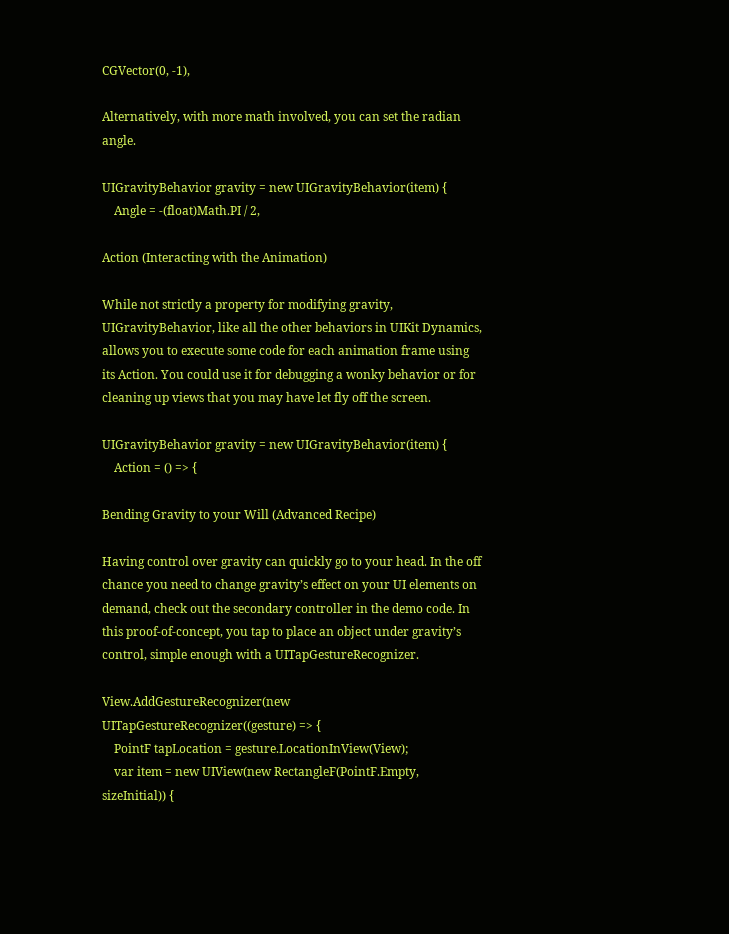CGVector(0, -1),

Alternatively, with more math involved, you can set the radian angle.

UIGravityBehavior gravity = new UIGravityBehavior(item) {
    Angle = -(float)Math.PI / 2,

Action (Interacting with the Animation)

While not strictly a property for modifying gravity, UIGravityBehavior, like all the other behaviors in UIKit Dynamics, allows you to execute some code for each animation frame using its Action. You could use it for debugging a wonky behavior or for cleaning up views that you may have let fly off the screen.

UIGravityBehavior gravity = new UIGravityBehavior(item) {
    Action = () => {

Bending Gravity to your Will (Advanced Recipe)

Having control over gravity can quickly go to your head. In the off chance you need to change gravity’s effect on your UI elements on demand, check out the secondary controller in the demo code. In this proof-of-concept, you tap to place an object under gravity’s control, simple enough with a UITapGestureRecognizer.

View.AddGestureRecognizer(new UITapGestureRecognizer((gesture) => {
    PointF tapLocation = gesture.LocationInView(View);
    var item = new UIView(new RectangleF(PointF.Empty, sizeInitial)) {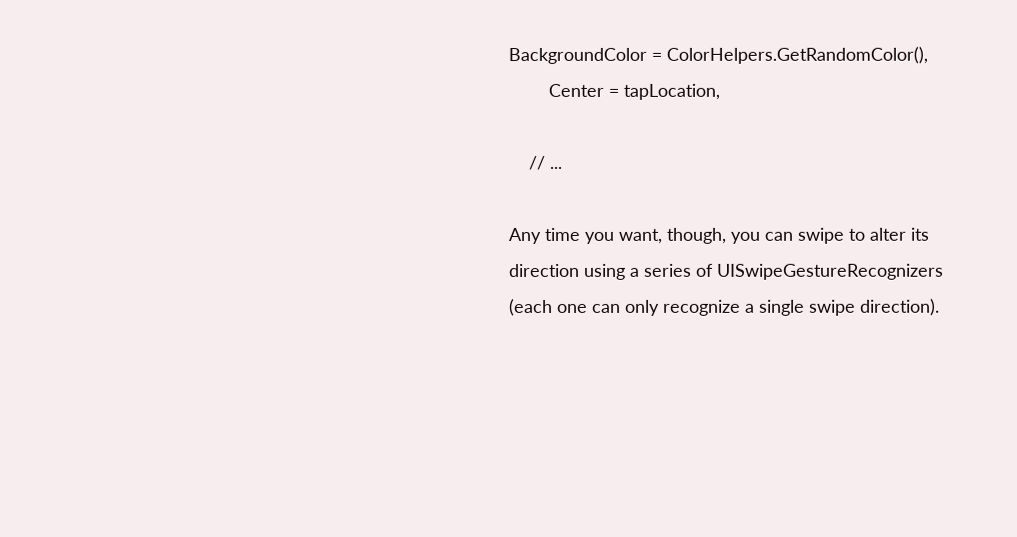BackgroundColor = ColorHelpers.GetRandomColor(),
        Center = tapLocation,

    // ...

Any time you want, though, you can swipe to alter its direction using a series of UISwipeGestureRecognizers (each one can only recognize a single swipe direction).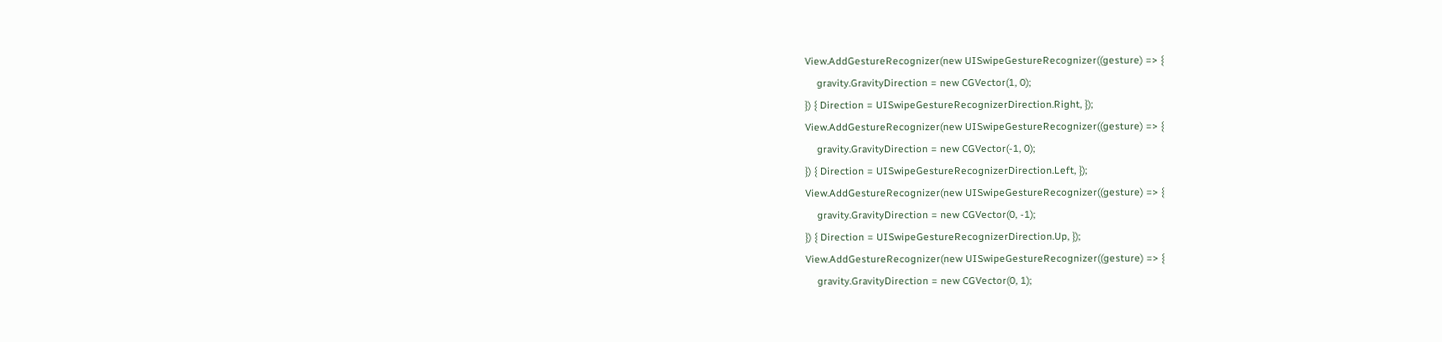View.AddGestureRecognizer(new UISwipeGestureRecognizer((gesture) => {
    gravity.GravityDirection = new CGVector(1, 0);
}) { Direction = UISwipeGestureRecognizerDirection.Right, });
View.AddGestureRecognizer(new UISwipeGestureRecognizer((gesture) => {
    gravity.GravityDirection = new CGVector(-1, 0);
}) { Direction = UISwipeGestureRecognizerDirection.Left, });
View.AddGestureRecognizer(new UISwipeGestureRecognizer((gesture) => {
    gravity.GravityDirection = new CGVector(0, -1);
}) { Direction = UISwipeGestureRecognizerDirection.Up, });
View.AddGestureRecognizer(new UISwipeGestureRecognizer((gesture) => {
    gravity.GravityDirection = new CGVector(0, 1);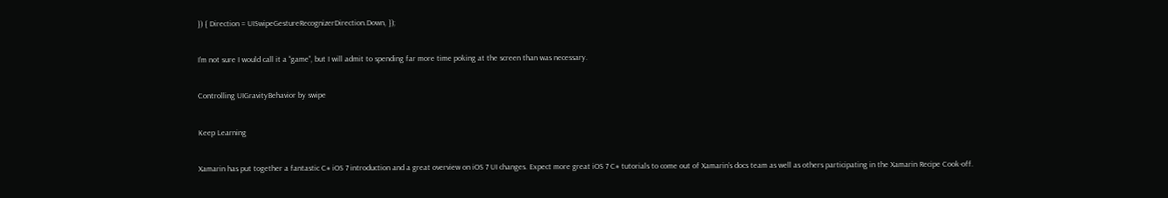}) { Direction = UISwipeGestureRecognizerDirection.Down, });

I’m not sure I would call it a “game”, but I will admit to spending far more time poking at the screen than was necessary.

Controlling UIGravityBehavior by swipe

Keep Learning

Xamarin has put together a fantastic C# iOS 7 introduction and a great overview on iOS 7 UI changes. Expect more great iOS 7 C# tutorials to come out of Xamarin’s docs team as well as others participating in the Xamarin Recipe Cook-off.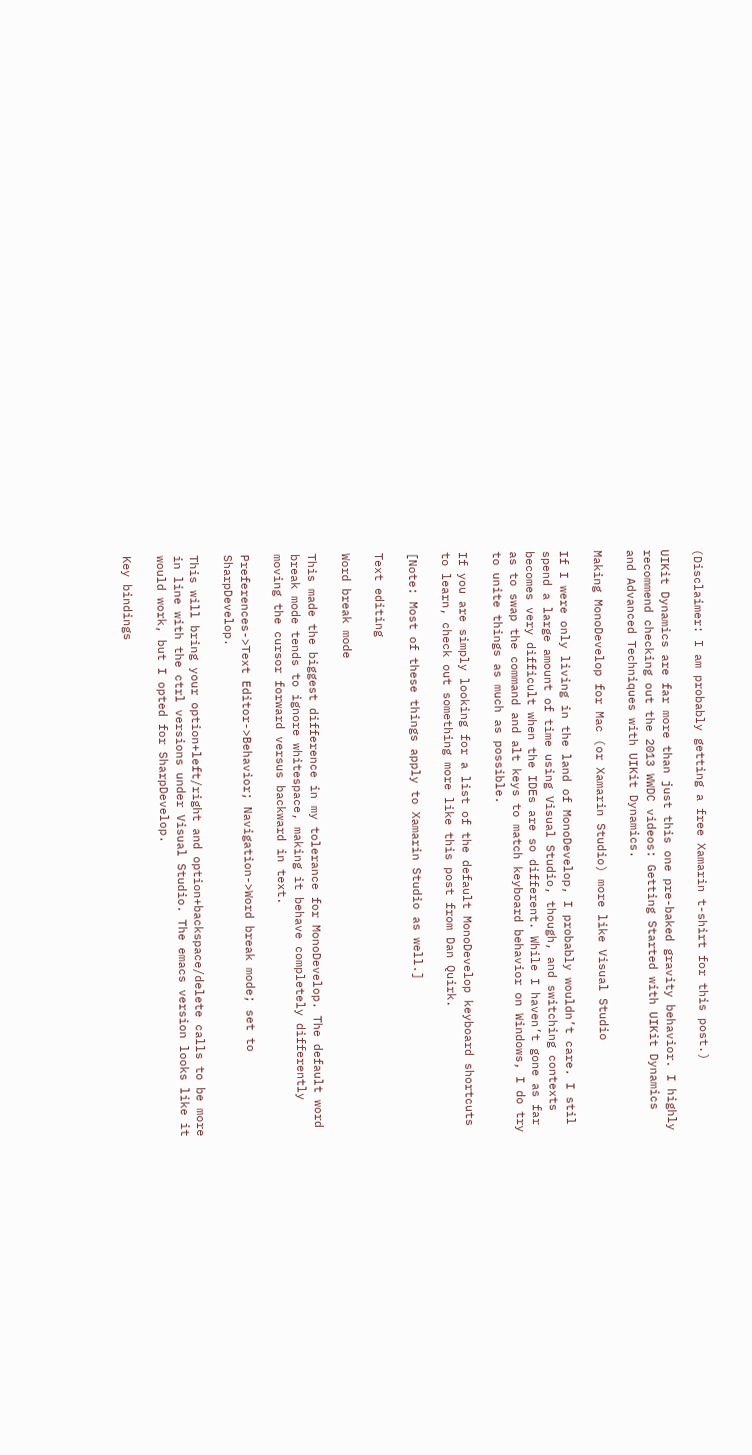(Disclaimer: I am probably getting a free Xamarin t-shirt for this post.)

UIKit Dynamics are far more than just this one pre-baked gravity behavior. I highly recommend checking out the 2013 WWDC videos: Getting Started with UIKit Dynamics and Advanced Techniques with UIKit Dynamics.

Making MonoDevelop for Mac (or Xamarin Studio) more like Visual Studio

If I were only living in the land of MonoDevelop, I probably wouldn’t care. I stil spend a large amount of time using Visual Studio, though, and switching contexts becomes very difficult when the IDEs are so different. While I haven’t gone as far as to swap the command and alt keys to match keyboard behavior on Windows, I do try to unite things as much as possible.

If you are simply looking for a list of the default MonoDevelop keyboard shortcuts to learn, check out something more like this post from Dan Quirk.

[Note: Most of these things apply to Xamarin Studio as well.]

Text editing

Word break mode

This made the biggest difference in my tolerance for MonoDevelop. The default word break mode tends to ignore whitespace, making it behave completely differently moving the cursor forward versus backward in text.

Preferences->Text Editor->Behavior; Navigation->Word break mode; set to SharpDevelop.

This will bring your option+left/right and option+backspace/delete calls to be more in line with the ctrl versions under Visual Studio. The emacs version looks like it would work, but I opted for SharpDevelop.

Key bindings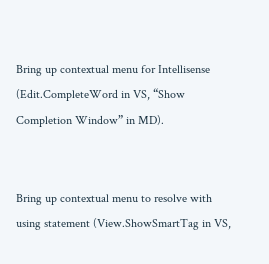Bring up contextual menu for Intellisense (Edit.CompleteWord in VS, “Show Completion Window” in MD).


Bring up contextual menu to resolve with using statement (View.ShowSmartTag in VS,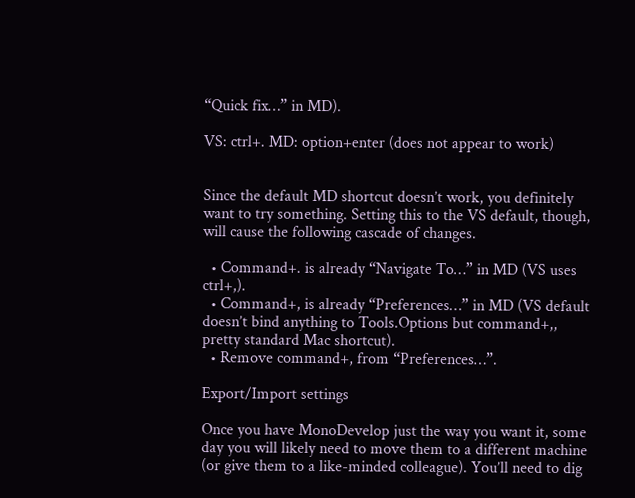“Quick fix…” in MD).

VS: ctrl+. MD: option+enter (does not appear to work)


Since the default MD shortcut doesn’t work, you definitely want to try something. Setting this to the VS default, though, will cause the following cascade of changes.

  • Command+. is already “Navigate To…” in MD (VS uses ctrl+,).
  • Command+, is already “Preferences…” in MD (VS default doesn’t bind anything to Tools.Options but command+,, pretty standard Mac shortcut).
  • Remove command+, from “Preferences…”.

Export/Import settings

Once you have MonoDevelop just the way you want it, some day you will likely need to move them to a different machine (or give them to a like-minded colleague). You’ll need to dig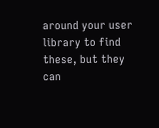around your user library to find these, but they can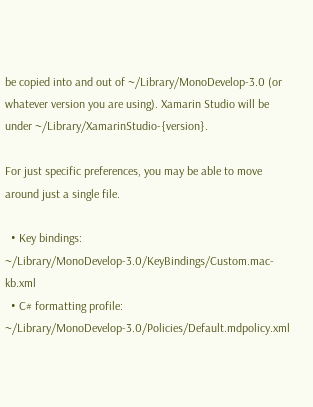be copied into and out of ~/Library/MonoDevelop-3.0 (or whatever version you are using). Xamarin Studio will be under ~/Library/XamarinStudio-{version}.

For just specific preferences, you may be able to move around just a single file.

  • Key bindings: ~/Library/MonoDevelop-3.0/KeyBindings/Custom.mac-kb.xml
  • C# formatting profile: ~/Library/MonoDevelop-3.0/Policies/Default.mdpolicy.xml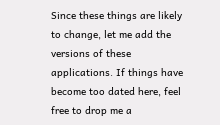Since these things are likely to change, let me add the versions of these applications. If things have become too dated here, feel free to drop me a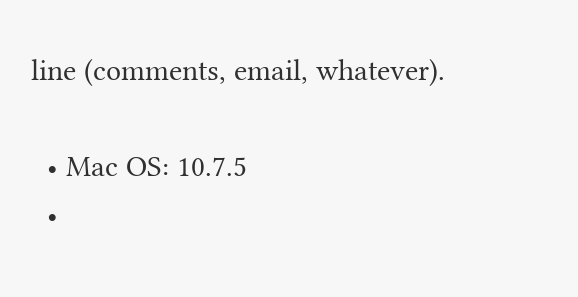line (comments, email, whatever).

  • Mac OS: 10.7.5
  •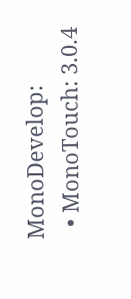MonoDevelop:
  • MonoTouch: 3.0.4